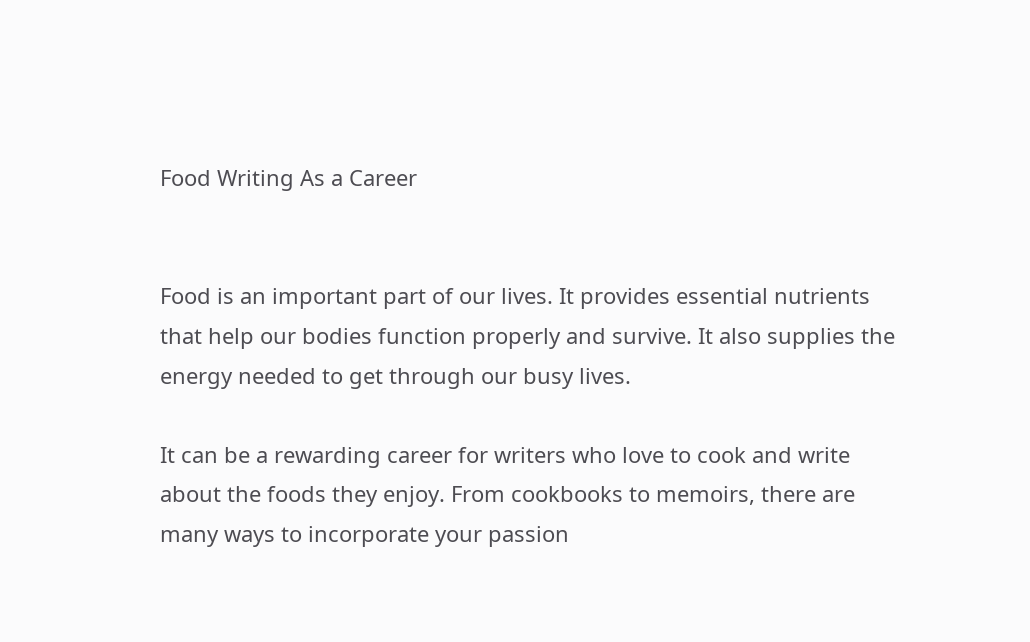Food Writing As a Career


Food is an important part of our lives. It provides essential nutrients that help our bodies function properly and survive. It also supplies the energy needed to get through our busy lives.

It can be a rewarding career for writers who love to cook and write about the foods they enjoy. From cookbooks to memoirs, there are many ways to incorporate your passion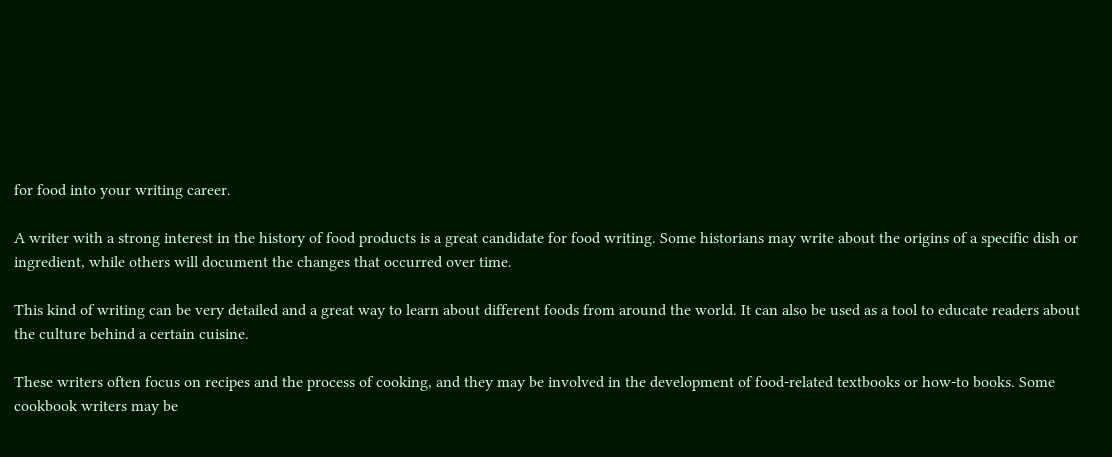for food into your writing career.

A writer with a strong interest in the history of food products is a great candidate for food writing. Some historians may write about the origins of a specific dish or ingredient, while others will document the changes that occurred over time.

This kind of writing can be very detailed and a great way to learn about different foods from around the world. It can also be used as a tool to educate readers about the culture behind a certain cuisine.

These writers often focus on recipes and the process of cooking, and they may be involved in the development of food-related textbooks or how-to books. Some cookbook writers may be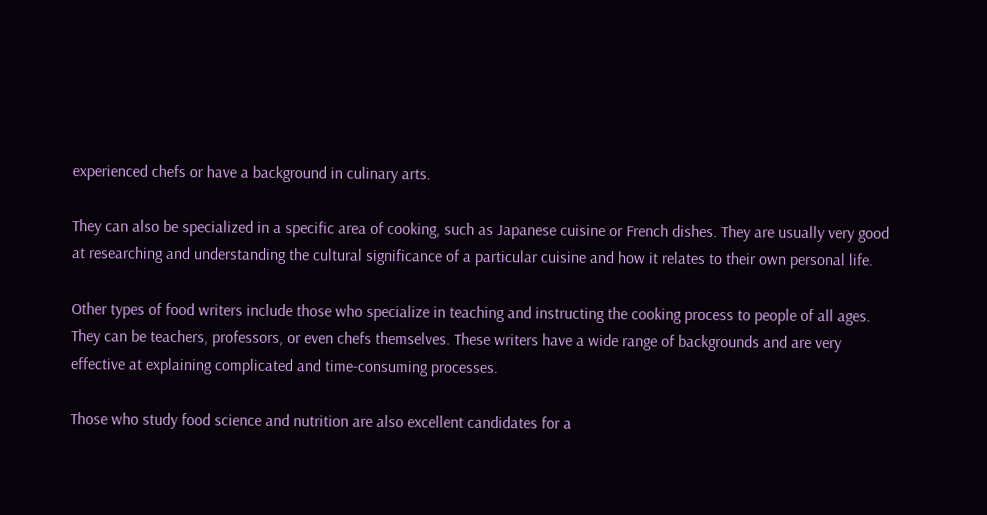experienced chefs or have a background in culinary arts.

They can also be specialized in a specific area of cooking, such as Japanese cuisine or French dishes. They are usually very good at researching and understanding the cultural significance of a particular cuisine and how it relates to their own personal life.

Other types of food writers include those who specialize in teaching and instructing the cooking process to people of all ages. They can be teachers, professors, or even chefs themselves. These writers have a wide range of backgrounds and are very effective at explaining complicated and time-consuming processes.

Those who study food science and nutrition are also excellent candidates for a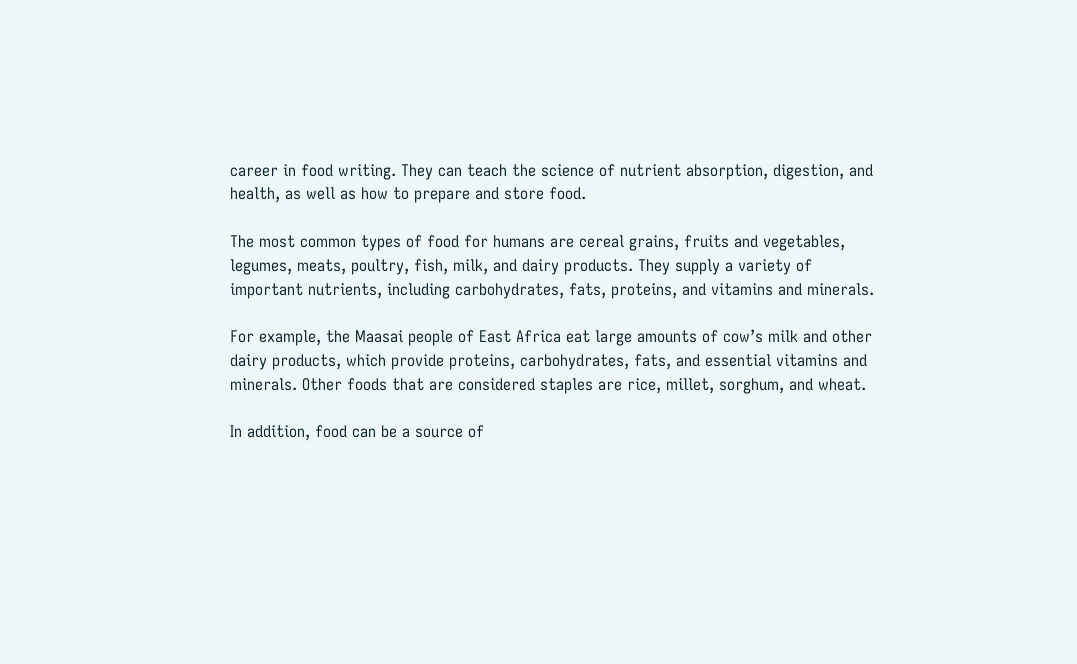career in food writing. They can teach the science of nutrient absorption, digestion, and health, as well as how to prepare and store food.

The most common types of food for humans are cereal grains, fruits and vegetables, legumes, meats, poultry, fish, milk, and dairy products. They supply a variety of important nutrients, including carbohydrates, fats, proteins, and vitamins and minerals.

For example, the Maasai people of East Africa eat large amounts of cow’s milk and other dairy products, which provide proteins, carbohydrates, fats, and essential vitamins and minerals. Other foods that are considered staples are rice, millet, sorghum, and wheat.

In addition, food can be a source of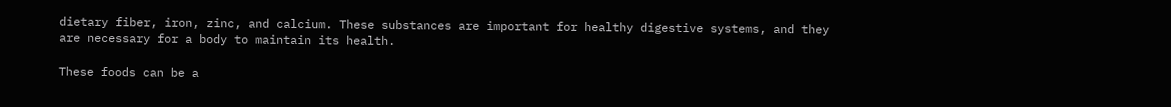dietary fiber, iron, zinc, and calcium. These substances are important for healthy digestive systems, and they are necessary for a body to maintain its health.

These foods can be a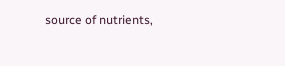source of nutrients,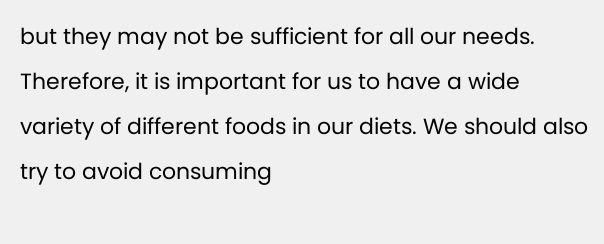but they may not be sufficient for all our needs. Therefore, it is important for us to have a wide variety of different foods in our diets. We should also try to avoid consuming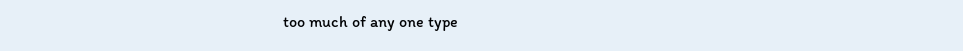too much of any one type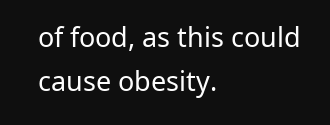of food, as this could cause obesity.